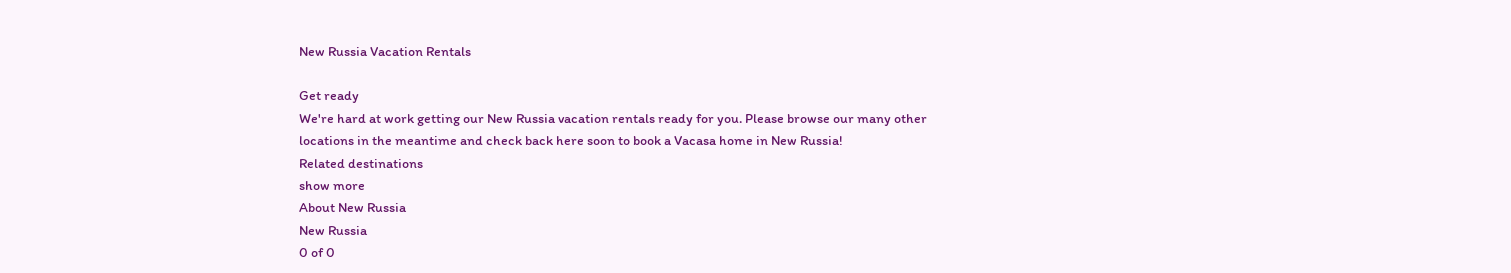New Russia Vacation Rentals

Get ready
We're hard at work getting our New Russia vacation rentals ready for you. Please browse our many other locations in the meantime and check back here soon to book a Vacasa home in New Russia!
Related destinations
show more
About New Russia
New Russia
0 of 0